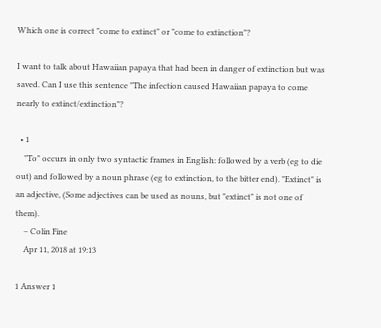Which one is correct "come to extinct" or "come to extinction"?

I want to talk about Hawaiian papaya that had been in danger of extinction but was saved. Can I use this sentence "The infection caused Hawaiian papaya to come nearly to extinct/extinction"?

  • 1
    "To" occurs in only two syntactic frames in English: followed by a verb (eg to die out) and followed by a noun phrase (eg to extinction, to the bitter end). "Extinct" is an adjective, (Some adjectives can be used as nouns, but "extinct" is not one of them).
    – Colin Fine
    Apr 11, 2018 at 19:13

1 Answer 1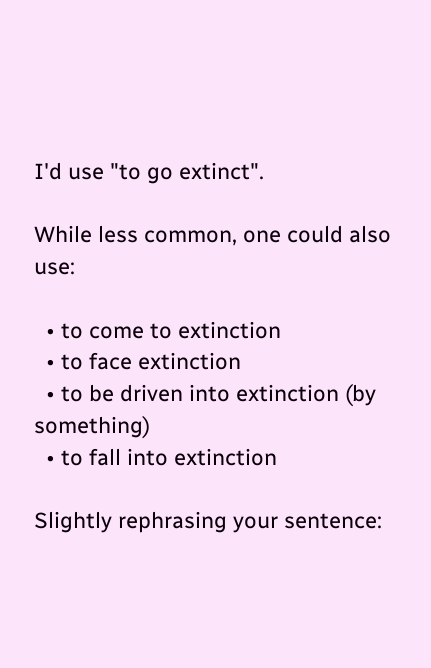I'd use "to go extinct".

While less common, one could also use:

  • to come to extinction
  • to face extinction
  • to be driven into extinction (by something)
  • to fall into extinction

Slightly rephrasing your sentence: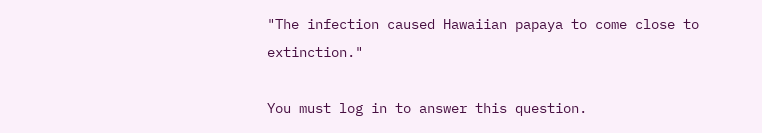"The infection caused Hawaiian papaya to come close to extinction."

You must log in to answer this question.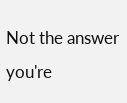Not the answer you're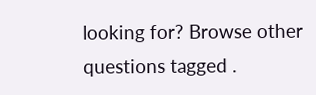looking for? Browse other questions tagged .